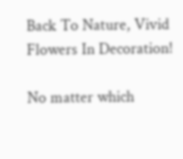Back To Nature, Vivid Flowers In Decoration!

No matter which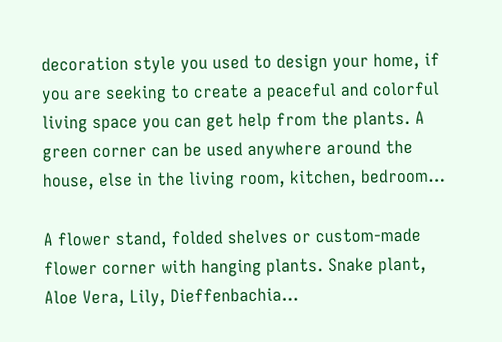decoration style you used to design your home, if you are seeking to create a peaceful and colorful living space you can get help from the plants. A green corner can be used anywhere around the house, else in the living room, kitchen, bedroom…

A flower stand, folded shelves or custom-made flower corner with hanging plants. Snake plant, Aloe Vera, Lily, Dieffenbachia…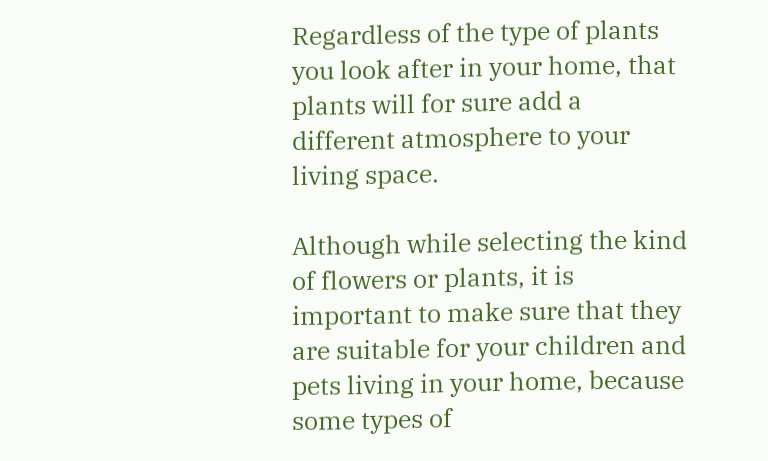Regardless of the type of plants you look after in your home, that plants will for sure add a different atmosphere to your living space.

Although while selecting the kind of flowers or plants, it is important to make sure that they are suitable for your children and pets living in your home, because some types of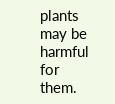plants may be harmful for them.